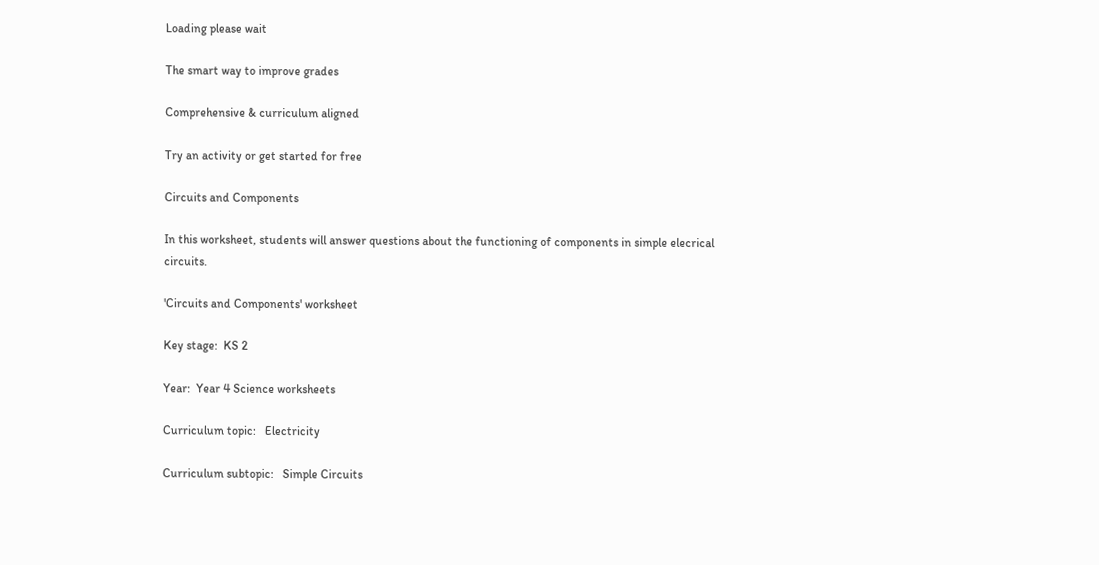Loading please wait

The smart way to improve grades

Comprehensive & curriculum aligned

Try an activity or get started for free

Circuits and Components

In this worksheet, students will answer questions about the functioning of components in simple elecrical circuits.

'Circuits and Components' worksheet

Key stage:  KS 2

Year:  Year 4 Science worksheets

Curriculum topic:   Electricity

Curriculum subtopic:   Simple Circuits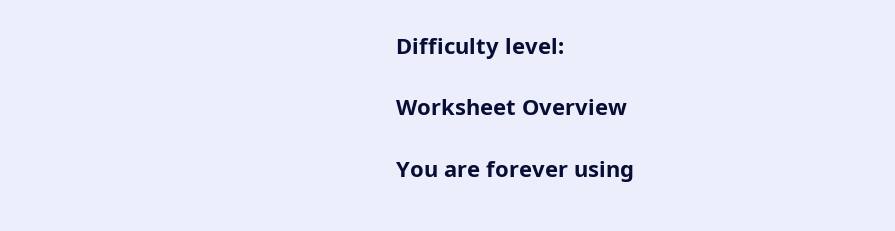Difficulty level:

Worksheet Overview

You are forever using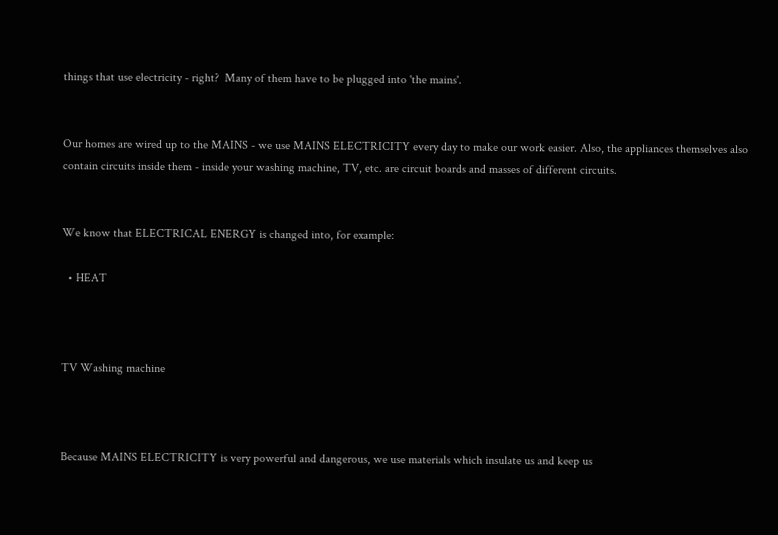things that use electricity - right?  Many of them have to be plugged into 'the mains'.


Our homes are wired up to the MAINS - we use MAINS ELECTRICITY every day to make our work easier. Also, the appliances themselves also contain circuits inside them - inside your washing machine, TV, etc. are circuit boards and masses of different circuits.


We know that ELECTRICAL ENERGY is changed into, for example:

  • HEAT



TV Washing machine



Because MAINS ELECTRICITY is very powerful and dangerous, we use materials which insulate us and keep us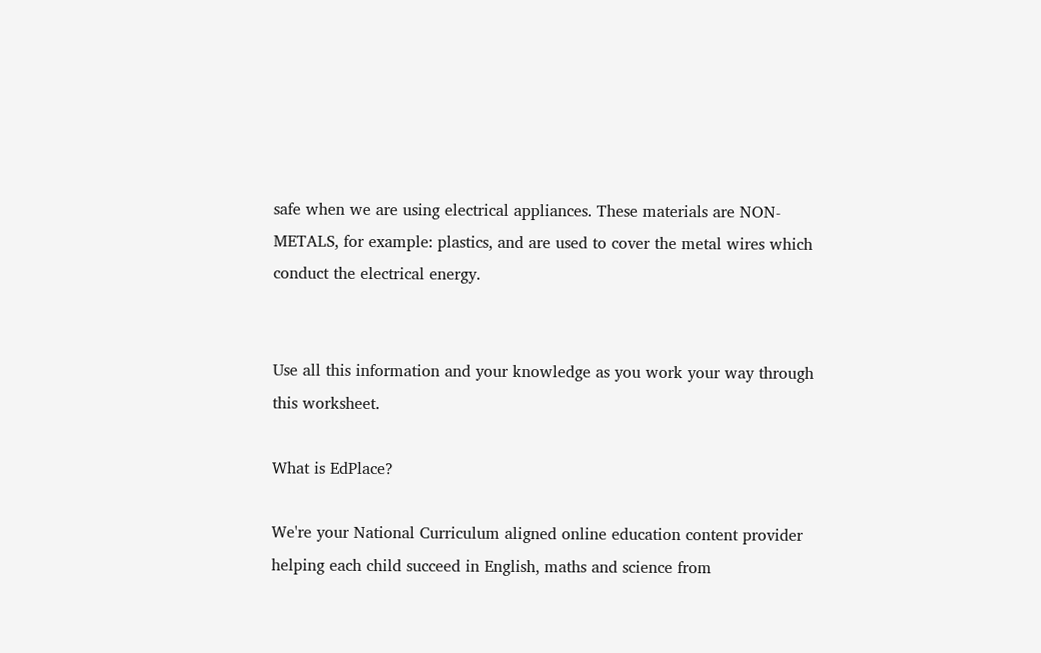safe when we are using electrical appliances. These materials are NON-METALS, for example: plastics, and are used to cover the metal wires which conduct the electrical energy.


Use all this information and your knowledge as you work your way through this worksheet.

What is EdPlace?

We're your National Curriculum aligned online education content provider helping each child succeed in English, maths and science from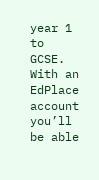year 1 to GCSE. With an EdPlace account you’ll be able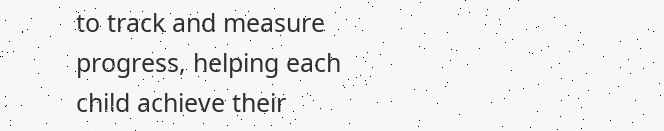to track and measure progress, helping each child achieve their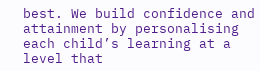best. We build confidence and attainment by personalising each child’s learning at a level that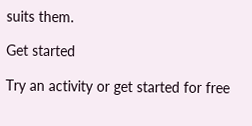suits them.

Get started

Try an activity or get started for free